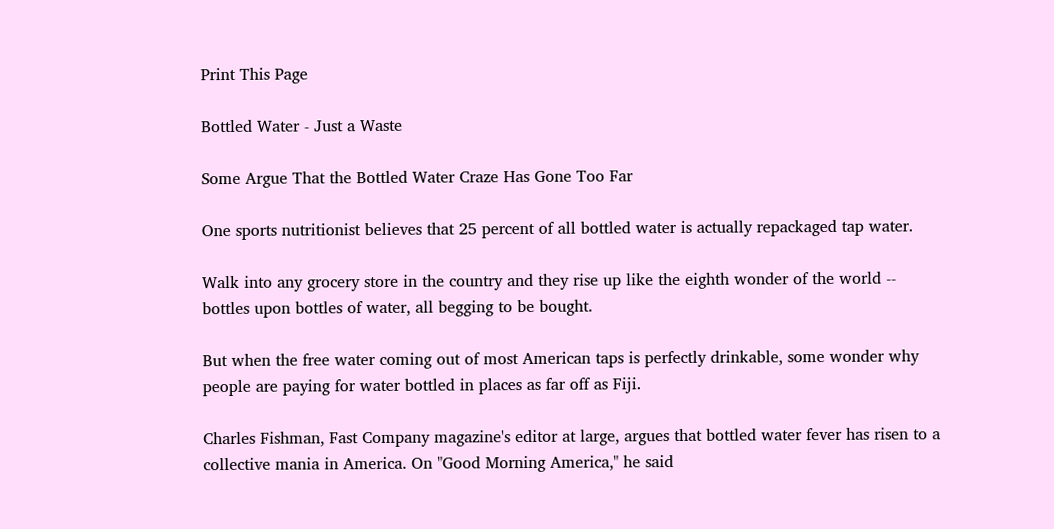Print This Page

Bottled Water - Just a Waste

Some Argue That the Bottled Water Craze Has Gone Too Far

One sports nutritionist believes that 25 percent of all bottled water is actually repackaged tap water.

Walk into any grocery store in the country and they rise up like the eighth wonder of the world -- bottles upon bottles of water, all begging to be bought.

But when the free water coming out of most American taps is perfectly drinkable, some wonder why people are paying for water bottled in places as far off as Fiji.

Charles Fishman, Fast Company magazine's editor at large, argues that bottled water fever has risen to a collective mania in America. On "Good Morning America," he said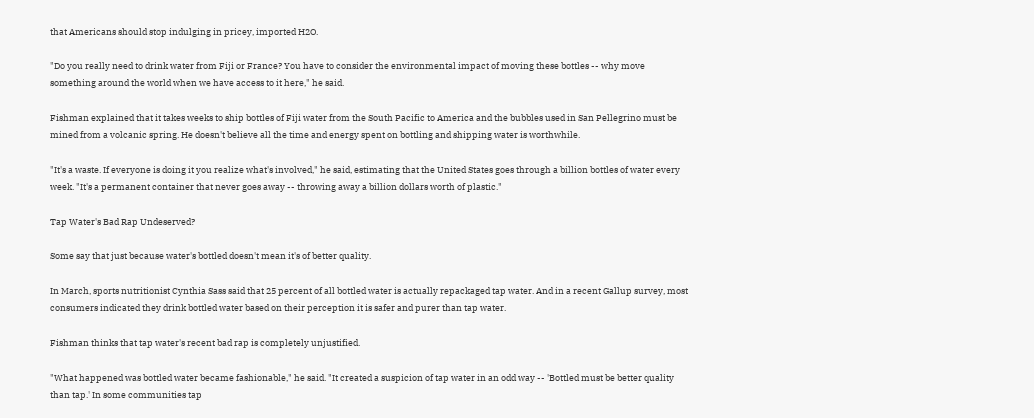that Americans should stop indulging in pricey, imported H2O.

"Do you really need to drink water from Fiji or France? You have to consider the environmental impact of moving these bottles -- why move something around the world when we have access to it here," he said.

Fishman explained that it takes weeks to ship bottles of Fiji water from the South Pacific to America and the bubbles used in San Pellegrino must be mined from a volcanic spring. He doesn't believe all the time and energy spent on bottling and shipping water is worthwhile.

"It's a waste. If everyone is doing it you realize what's involved," he said, estimating that the United States goes through a billion bottles of water every week. "It's a permanent container that never goes away -- throwing away a billion dollars worth of plastic."

Tap Water's Bad Rap Undeserved?

Some say that just because water's bottled doesn't mean it's of better quality.

In March, sports nutritionist Cynthia Sass said that 25 percent of all bottled water is actually repackaged tap water. And in a recent Gallup survey, most consumers indicated they drink bottled water based on their perception it is safer and purer than tap water.

Fishman thinks that tap water's recent bad rap is completely unjustified.

"What happened was bottled water became fashionable," he said. "It created a suspicion of tap water in an odd way -- 'Bottled must be better quality than tap.' In some communities tap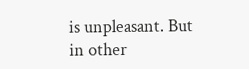is unpleasant. But in other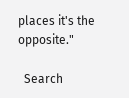places it's the opposite."

  Search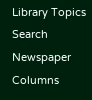Library Topics      Search Newspaper Columns